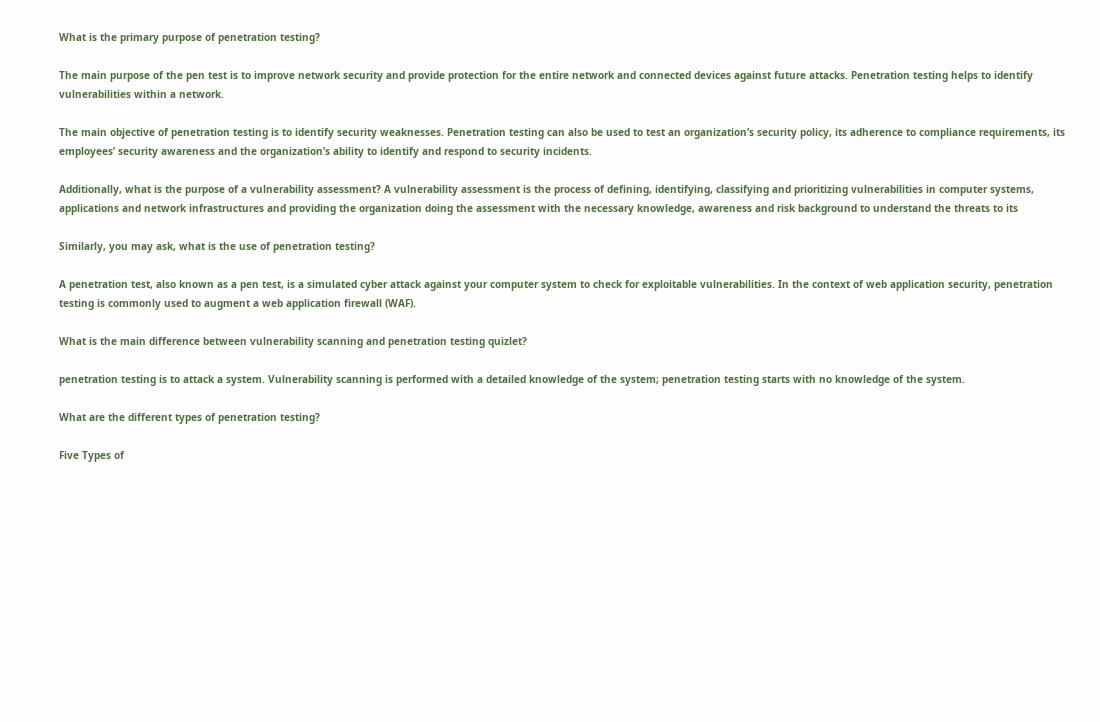What is the primary purpose of penetration testing?

The main purpose of the pen test is to improve network security and provide protection for the entire network and connected devices against future attacks. Penetration testing helps to identify vulnerabilities within a network.

The main objective of penetration testing is to identify security weaknesses. Penetration testing can also be used to test an organization’s security policy, its adherence to compliance requirements, its employees’ security awareness and the organization’s ability to identify and respond to security incidents.

Additionally, what is the purpose of a vulnerability assessment? A vulnerability assessment is the process of defining, identifying, classifying and prioritizing vulnerabilities in computer systems, applications and network infrastructures and providing the organization doing the assessment with the necessary knowledge, awareness and risk background to understand the threats to its

Similarly, you may ask, what is the use of penetration testing?

A penetration test, also known as a pen test, is a simulated cyber attack against your computer system to check for exploitable vulnerabilities. In the context of web application security, penetration testing is commonly used to augment a web application firewall (WAF).

What is the main difference between vulnerability scanning and penetration testing quizlet?

penetration testing is to attack a system. Vulnerability scanning is performed with a detailed knowledge of the system; penetration testing starts with no knowledge of the system.

What are the different types of penetration testing?

Five Types of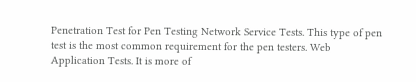Penetration Test for Pen Testing Network Service Tests. This type of pen test is the most common requirement for the pen testers. Web Application Tests. It is more of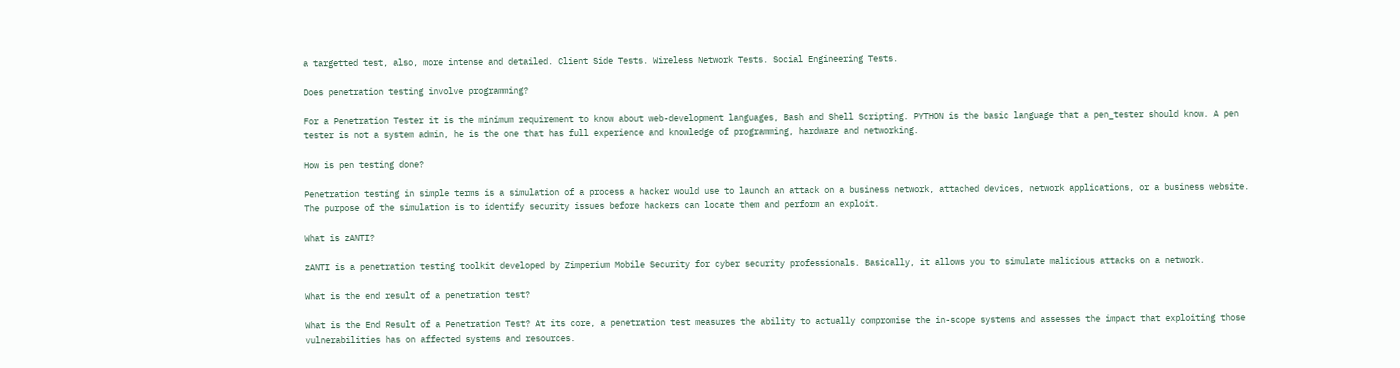a targetted test, also, more intense and detailed. Client Side Tests. Wireless Network Tests. Social Engineering Tests.

Does penetration testing involve programming?

For a Penetration Tester it is the minimum requirement to know about web-development languages, Bash and Shell Scripting. PYTHON is the basic language that a pen_tester should know. A pen tester is not a system admin, he is the one that has full experience and knowledge of programming, hardware and networking.

How is pen testing done?

Penetration testing in simple terms is a simulation of a process a hacker would use to launch an attack on a business network, attached devices, network applications, or a business website. The purpose of the simulation is to identify security issues before hackers can locate them and perform an exploit.

What is zANTI?

zANTI is a penetration testing toolkit developed by Zimperium Mobile Security for cyber security professionals. Basically, it allows you to simulate malicious attacks on a network.

What is the end result of a penetration test?

What is the End Result of a Penetration Test? At its core, a penetration test measures the ability to actually compromise the in-scope systems and assesses the impact that exploiting those vulnerabilities has on affected systems and resources.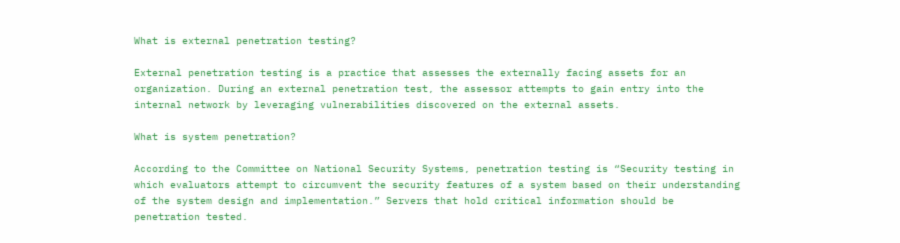What is external penetration testing?

External penetration testing is a practice that assesses the externally facing assets for an organization. During an external penetration test, the assessor attempts to gain entry into the internal network by leveraging vulnerabilities discovered on the external assets.

What is system penetration?

According to the Committee on National Security Systems, penetration testing is “Security testing in which evaluators attempt to circumvent the security features of a system based on their understanding of the system design and implementation.” Servers that hold critical information should be penetration tested.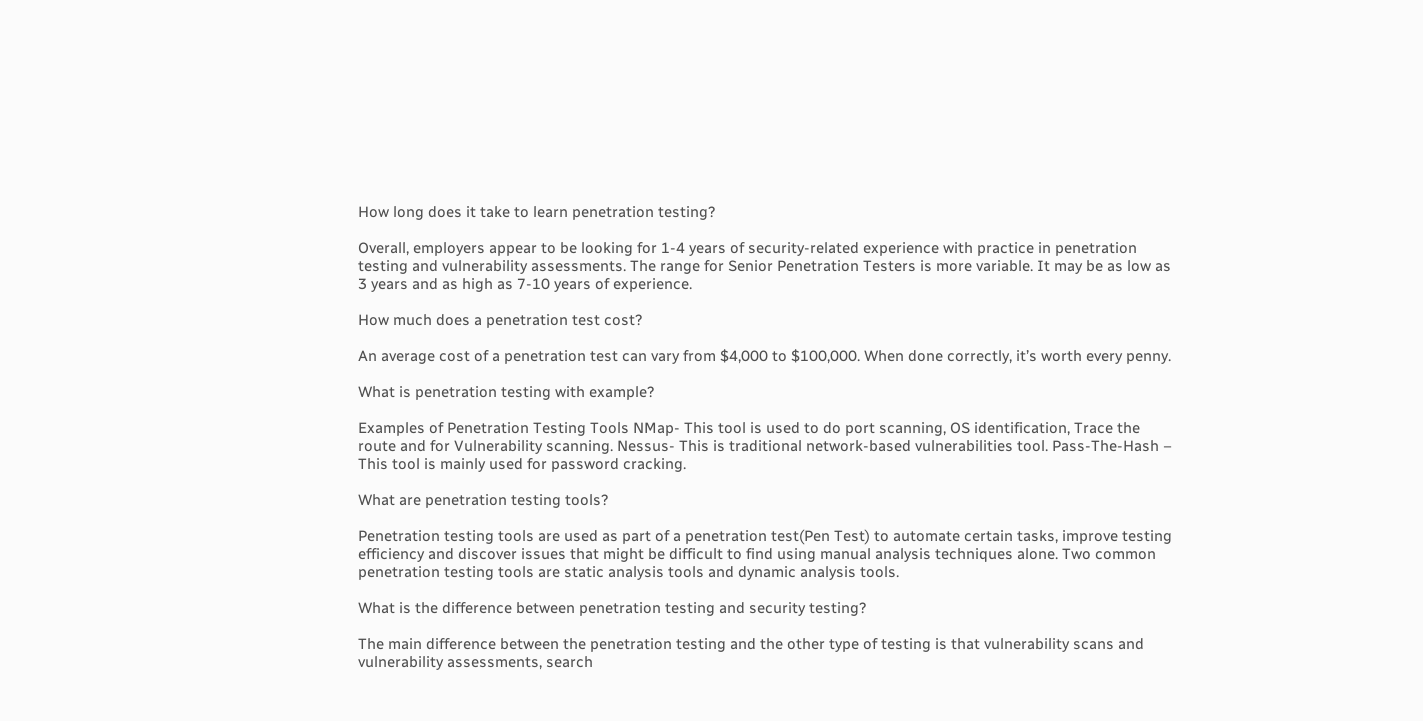How long does it take to learn penetration testing?

Overall, employers appear to be looking for 1-4 years of security-related experience with practice in penetration testing and vulnerability assessments. The range for Senior Penetration Testers is more variable. It may be as low as 3 years and as high as 7-10 years of experience.

How much does a penetration test cost?

An average cost of a penetration test can vary from $4,000 to $100,000. When done correctly, it’s worth every penny.

What is penetration testing with example?

Examples of Penetration Testing Tools NMap- This tool is used to do port scanning, OS identification, Trace the route and for Vulnerability scanning. Nessus- This is traditional network-based vulnerabilities tool. Pass-The-Hash – This tool is mainly used for password cracking.

What are penetration testing tools?

Penetration testing tools are used as part of a penetration test(Pen Test) to automate certain tasks, improve testing efficiency and discover issues that might be difficult to find using manual analysis techniques alone. Two common penetration testing tools are static analysis tools and dynamic analysis tools.

What is the difference between penetration testing and security testing?

The main difference between the penetration testing and the other type of testing is that vulnerability scans and vulnerability assessments, search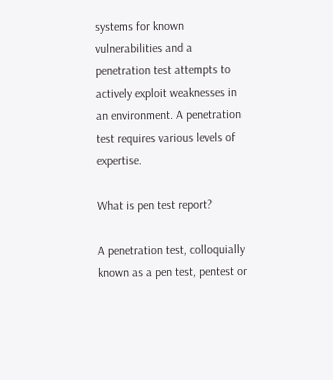systems for known vulnerabilities and a penetration test attempts to actively exploit weaknesses in an environment. A penetration test requires various levels of expertise.

What is pen test report?

A penetration test, colloquially known as a pen test, pentest or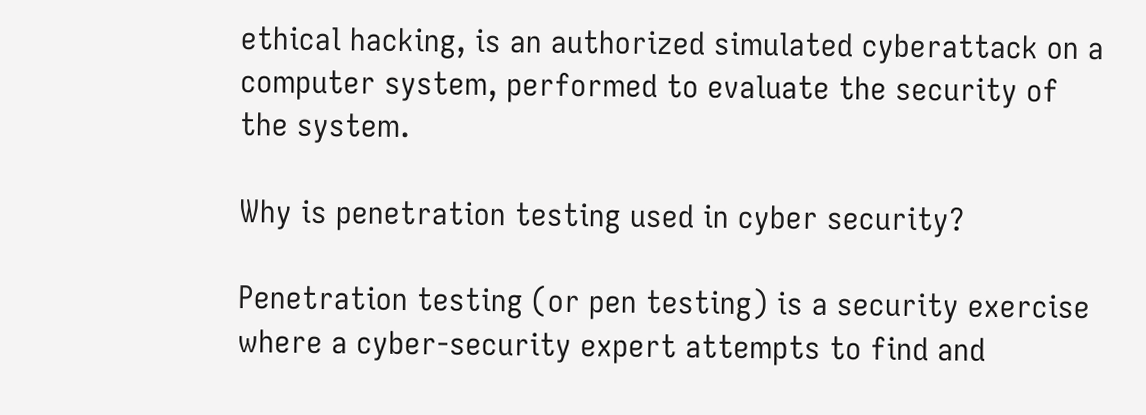ethical hacking, is an authorized simulated cyberattack on a computer system, performed to evaluate the security of the system.

Why is penetration testing used in cyber security?

Penetration testing (or pen testing) is a security exercise where a cyber-security expert attempts to find and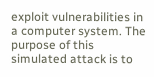exploit vulnerabilities in a computer system. The purpose of this simulated attack is to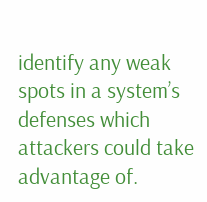identify any weak spots in a system’s defenses which attackers could take advantage of.